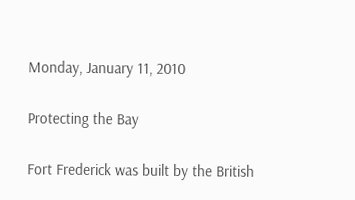Monday, January 11, 2010

Protecting the Bay

Fort Frederick was built by the British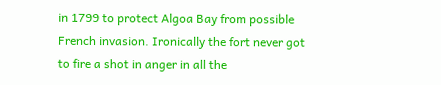in 1799 to protect Algoa Bay from possible French invasion. Ironically the fort never got to fire a shot in anger in all the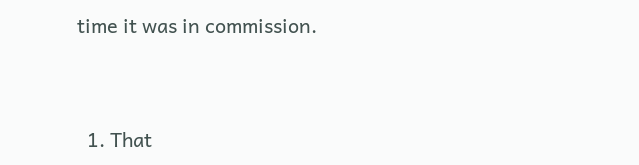time it was in commission.


  1. That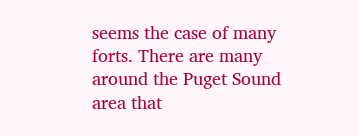seems the case of many forts. There are many around the Puget Sound area that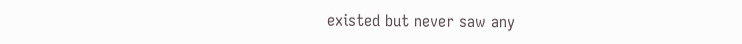existed but never saw any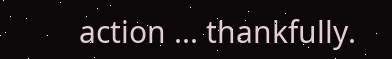action ... thankfully.